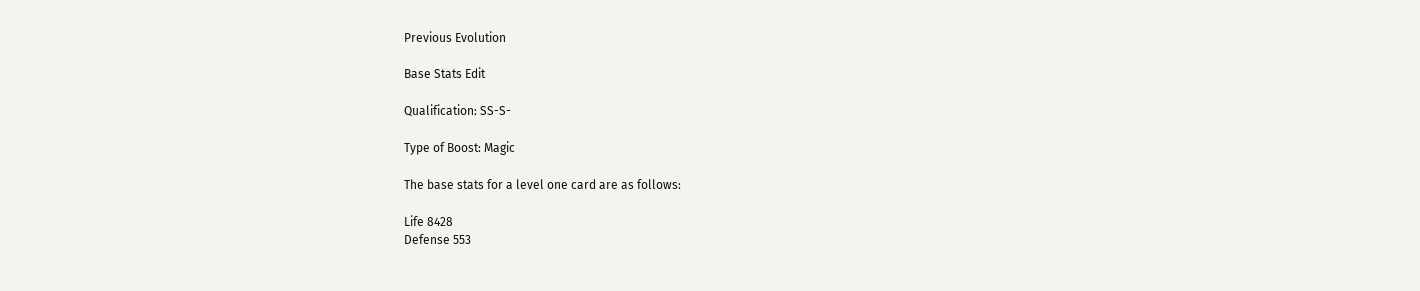Previous Evolution

Base Stats Edit

Qualification: SS-S-

Type of Boost: Magic

The base stats for a level one card are as follows:

Life 8428
Defense 553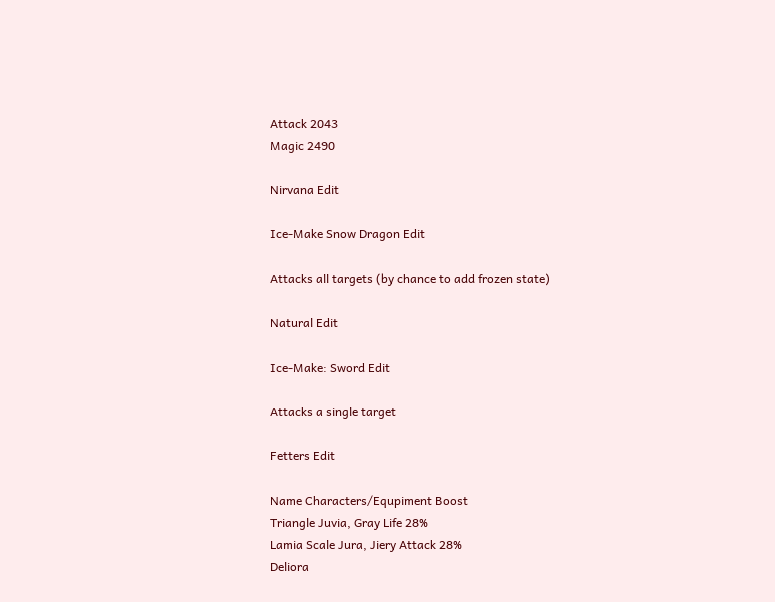Attack 2043
Magic 2490

Nirvana Edit

Ice-Make Snow Dragon Edit

Attacks all targets (by chance to add frozen state)

Natural Edit

Ice-Make: Sword Edit

Attacks a single target

Fetters Edit

Name Characters/Equpiment Boost
Triangle Juvia, Gray Life 28%
Lamia Scale Jura, Jiery Attack 28%
Deliora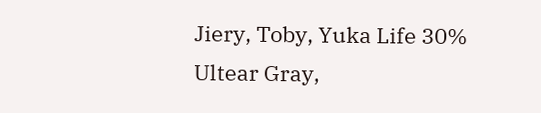Jiery, Toby, Yuka Life 30%
Ultear Gray,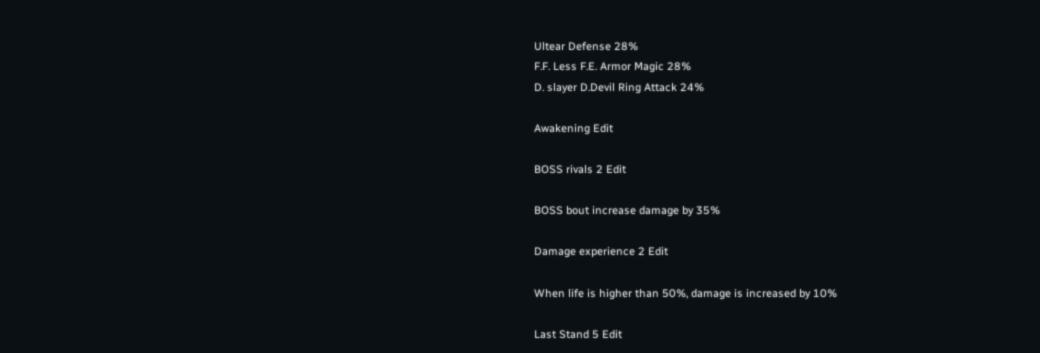Ultear Defense 28%
F.F. Less F.E. Armor Magic 28%
D. slayer D.Devil Ring Attack 24%

Awakening Edit

BOSS rivals 2 Edit

BOSS bout increase damage by 35%

Damage experience 2 Edit

When life is higher than 50%, damage is increased by 10%

Last Stand 5 Edit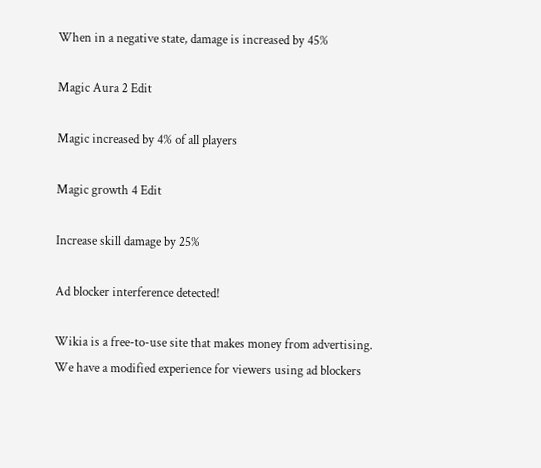When in a negative state, damage is increased by 45%

Magic Aura 2 Edit

Magic increased by 4% of all players

Magic growth 4 Edit

Increase skill damage by 25%

Ad blocker interference detected!

Wikia is a free-to-use site that makes money from advertising. We have a modified experience for viewers using ad blockers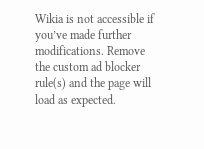Wikia is not accessible if you’ve made further modifications. Remove the custom ad blocker rule(s) and the page will load as expected.